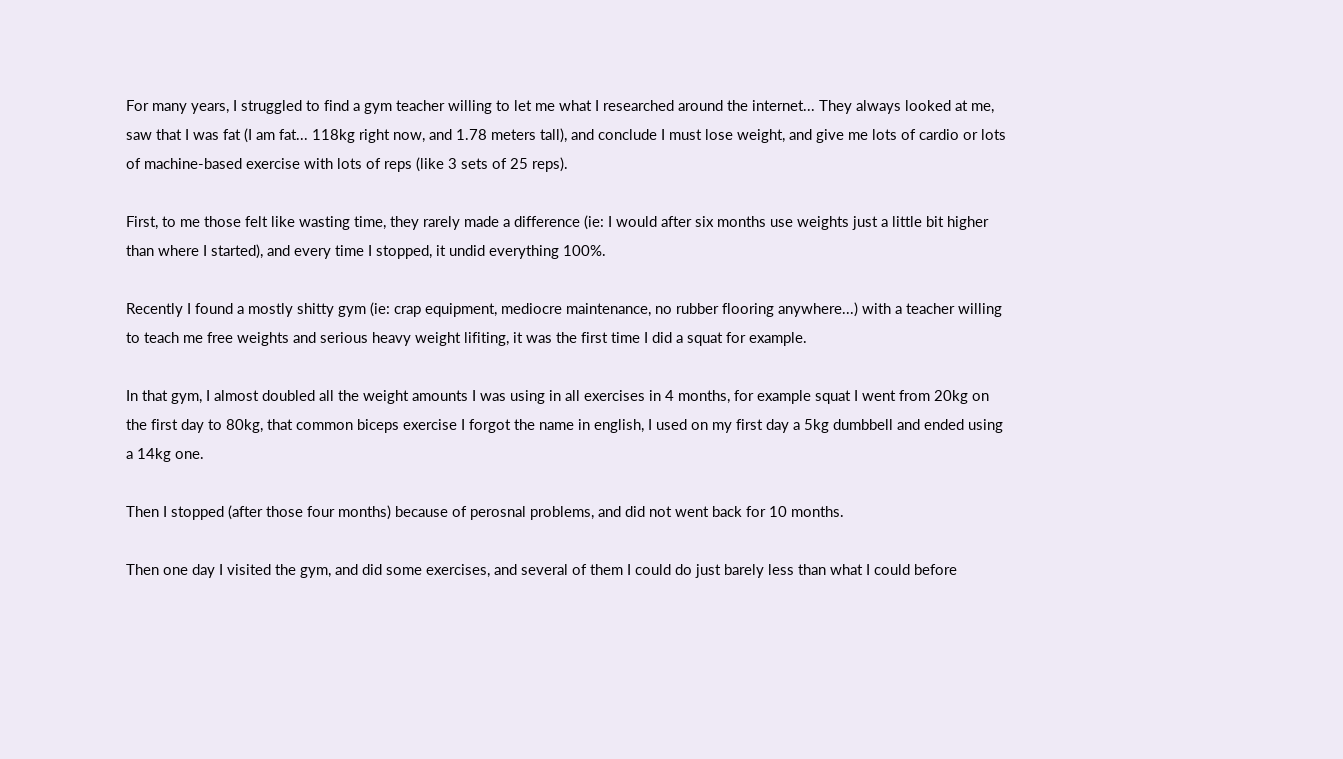For many years, I struggled to find a gym teacher willing to let me what I researched around the internet... They always looked at me, saw that I was fat (I am fat... 118kg right now, and 1.78 meters tall), and conclude I must lose weight, and give me lots of cardio or lots of machine-based exercise with lots of reps (like 3 sets of 25 reps).

First, to me those felt like wasting time, they rarely made a difference (ie: I would after six months use weights just a little bit higher than where I started), and every time I stopped, it undid everything 100%.

Recently I found a mostly shitty gym (ie: crap equipment, mediocre maintenance, no rubber flooring anywhere...) with a teacher willing to teach me free weights and serious heavy weight lifiting, it was the first time I did a squat for example.

In that gym, I almost doubled all the weight amounts I was using in all exercises in 4 months, for example squat I went from 20kg on the first day to 80kg, that common biceps exercise I forgot the name in english, I used on my first day a 5kg dumbbell and ended using a 14kg one.

Then I stopped (after those four months) because of perosnal problems, and did not went back for 10 months.

Then one day I visited the gym, and did some exercises, and several of them I could do just barely less than what I could before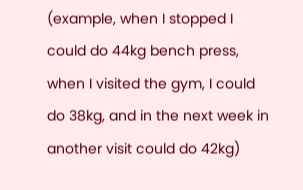(example, when I stopped I could do 44kg bench press, when I visited the gym, I could do 38kg, and in the next week in another visit could do 42kg)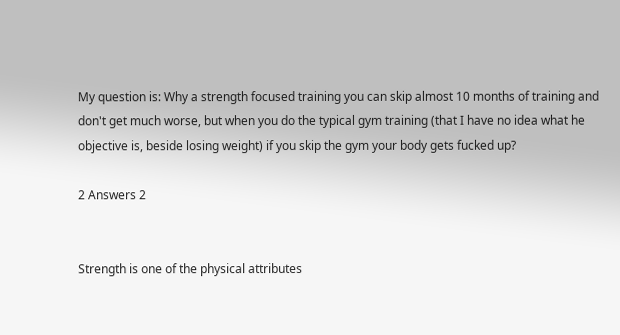My question is: Why a strength focused training you can skip almost 10 months of training and don't get much worse, but when you do the typical gym training (that I have no idea what he objective is, beside losing weight) if you skip the gym your body gets fucked up?

2 Answers 2


Strength is one of the physical attributes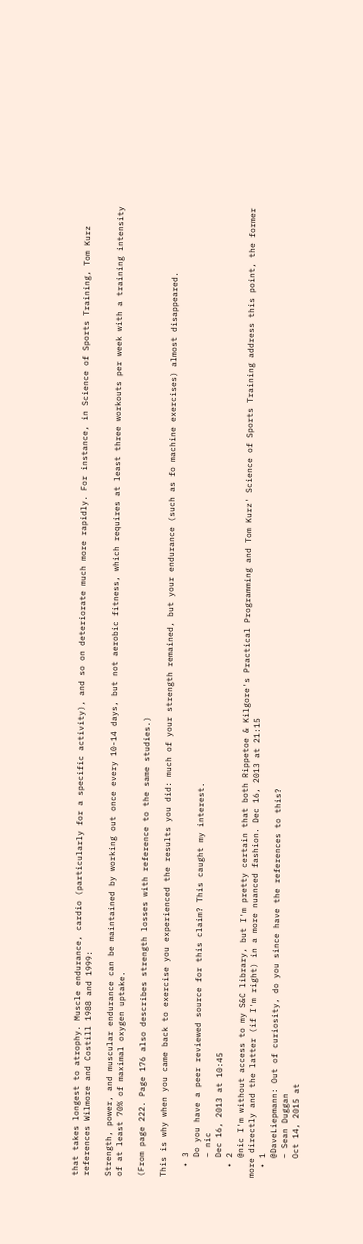that takes longest to atrophy. Muscle endurance, cardio (particularly for a specific activity), and so on deteriorate much more rapidly. For instance, in Science of Sports Training, Tom Kurz references Wilmore and Costill 1988 and 1999:

Strength, power, and muscular endurance can be maintained by working out once every 10-14 days, but not aerobic fitness, which requires at least three workouts per week with a training intensity of at least 70% of maximal oxygen uptake.

(From page 222. Page 176 also describes strength losses with reference to the same studies.)

This is why when you came back to exercise you experienced the results you did: much of your strength remained, but your endurance (such as fo machine exercises) almost disappeared.

  • 3
    Do you have a peer reviewed source for this claim? This caught my interest.
    – nic
    Dec 16, 2013 at 10:45
  • 2
    @nic I'm without access to my S&C library, but I'm pretty certain that both Rippetoe & Kilgore's Practical Programming and Tom Kurz' Science of Sports Training address this point, the former more directly and the latter (if I'm right) in a more nuanced fashion. Dec 16, 2013 at 21:15
  • 1
    @DaveLiepmann: Out of curiosity, do you since have the references to this?
    – Sean Duggan
    Oct 14, 2015 at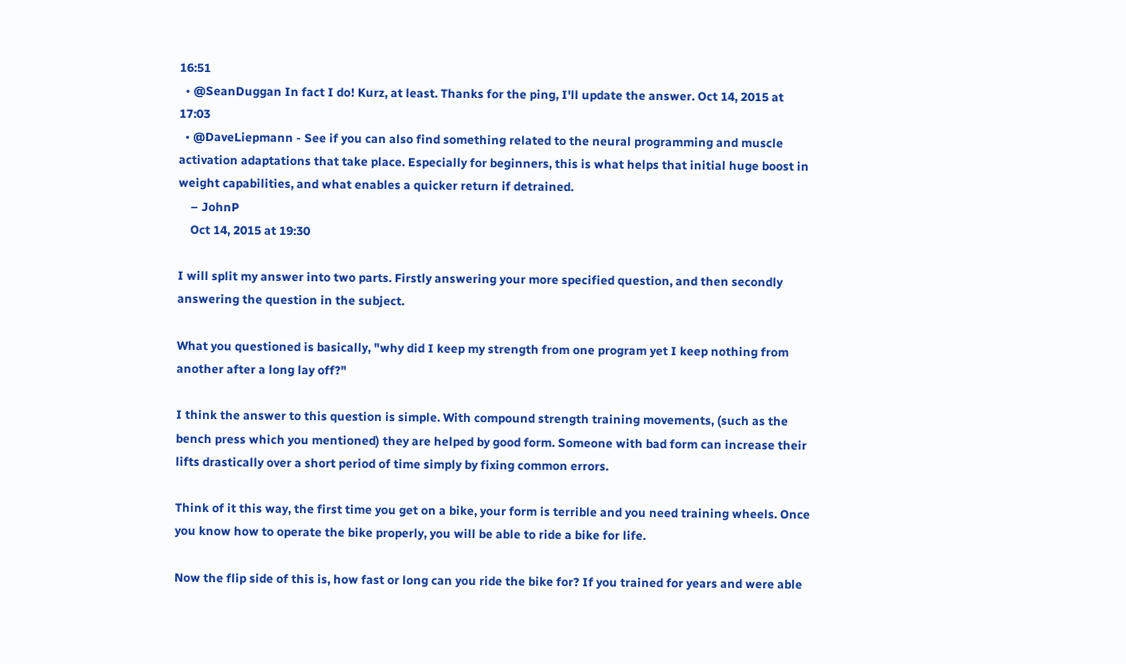16:51
  • @SeanDuggan In fact I do! Kurz, at least. Thanks for the ping, I'll update the answer. Oct 14, 2015 at 17:03
  • @DaveLiepmann - See if you can also find something related to the neural programming and muscle activation adaptations that take place. Especially for beginners, this is what helps that initial huge boost in weight capabilities, and what enables a quicker return if detrained.
    – JohnP
    Oct 14, 2015 at 19:30

I will split my answer into two parts. Firstly answering your more specified question, and then secondly answering the question in the subject.

What you questioned is basically, "why did I keep my strength from one program yet I keep nothing from another after a long lay off?"

I think the answer to this question is simple. With compound strength training movements, (such as the bench press which you mentioned) they are helped by good form. Someone with bad form can increase their lifts drastically over a short period of time simply by fixing common errors.

Think of it this way, the first time you get on a bike, your form is terrible and you need training wheels. Once you know how to operate the bike properly, you will be able to ride a bike for life.

Now the flip side of this is, how fast or long can you ride the bike for? If you trained for years and were able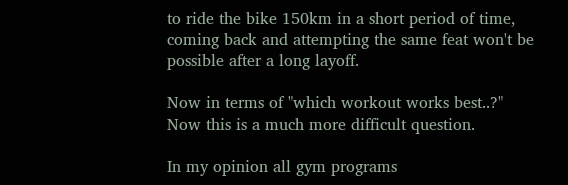to ride the bike 150km in a short period of time, coming back and attempting the same feat won't be possible after a long layoff.

Now in terms of "which workout works best..?" Now this is a much more difficult question.

In my opinion all gym programs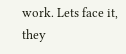work. Lets face it, they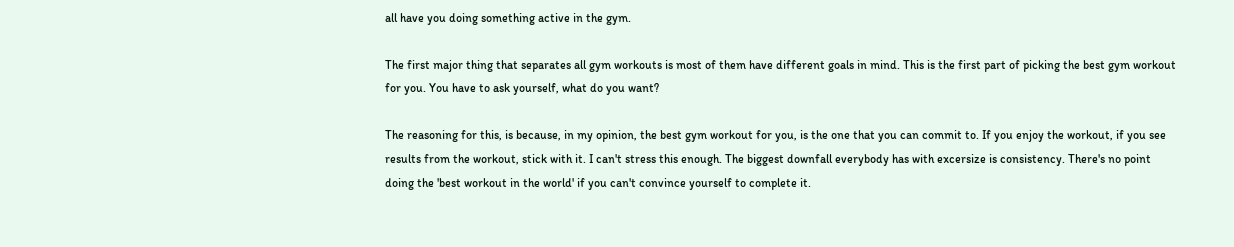all have you doing something active in the gym.

The first major thing that separates all gym workouts is most of them have different goals in mind. This is the first part of picking the best gym workout for you. You have to ask yourself, what do you want?

The reasoning for this, is because, in my opinion, the best gym workout for you, is the one that you can commit to. If you enjoy the workout, if you see results from the workout, stick with it. I can't stress this enough. The biggest downfall everybody has with excersize is consistency. There's no point doing the 'best workout in the world' if you can't convince yourself to complete it.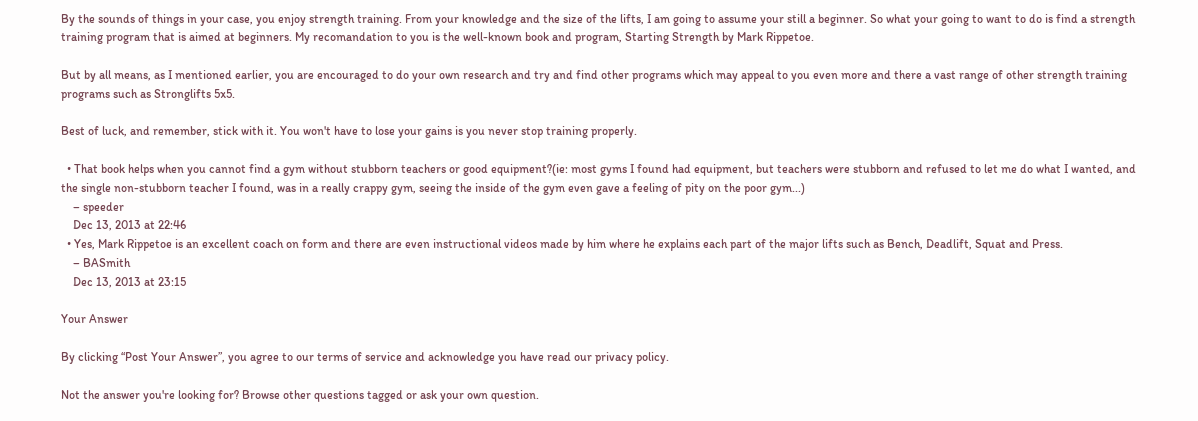By the sounds of things in your case, you enjoy strength training. From your knowledge and the size of the lifts, I am going to assume your still a beginner. So what your going to want to do is find a strength training program that is aimed at beginners. My recomandation to you is the well-known book and program, Starting Strength by Mark Rippetoe.

But by all means, as I mentioned earlier, you are encouraged to do your own research and try and find other programs which may appeal to you even more and there a vast range of other strength training programs such as Stronglifts 5x5.

Best of luck, and remember, stick with it. You won't have to lose your gains is you never stop training properly.

  • That book helps when you cannot find a gym without stubborn teachers or good equipment?(ie: most gyms I found had equipment, but teachers were stubborn and refused to let me do what I wanted, and the single non-stubborn teacher I found, was in a really crappy gym, seeing the inside of the gym even gave a feeling of pity on the poor gym...)
    – speeder
    Dec 13, 2013 at 22:46
  • Yes, Mark Rippetoe is an excellent coach on form and there are even instructional videos made by him where he explains each part of the major lifts such as Bench, Deadlift, Squat and Press.
    – BASmith
    Dec 13, 2013 at 23:15

Your Answer

By clicking “Post Your Answer”, you agree to our terms of service and acknowledge you have read our privacy policy.

Not the answer you're looking for? Browse other questions tagged or ask your own question.